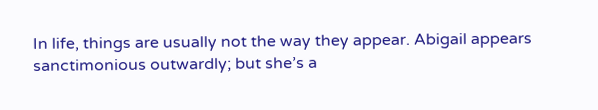In life, things are usually not the way they appear. Abigail appears sanctimonious outwardly; but she’s a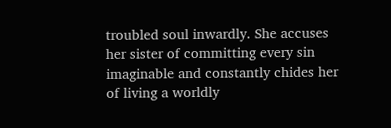troubled soul inwardly. She accuses her sister of committing every sin imaginable and constantly chides her of living a worldly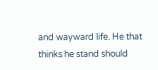and wayward life. He that thinks he stand should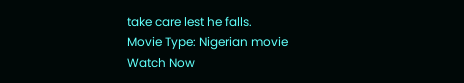take care lest he falls.
Movie Type: Nigerian movie
Watch Now